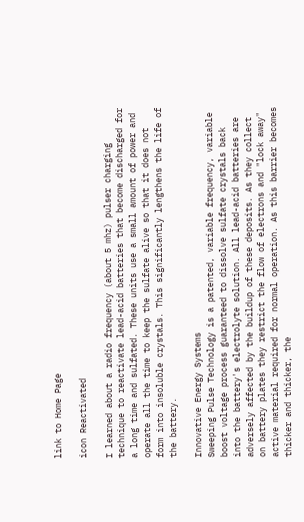link to Home Page

icon Reactivated

I learned about a radio frequency (about 5 mhz) pulser charging technique to reactivate lead-acid batteries that become discharged for a long time and sulfated. These units use a small amount of power and operate all the time to keep the sulfate alive so that it does not form into insoluble crystals. This significantly lengthens the life of the battery.

Innovative Energy Systems
Sweeping Pulse Technology is a patented, variable frequency, variable boost voltage process guaranteed to dissolve sulfate crystals back into the battery's electrolyte solution. All lead-acid batteries are adversely affected by the buildup of these deposits. As they collect on battery plates they restrict the flow of electrons and "lock away" active material required for normal operation. As this barrier becomes thicker and thicker, the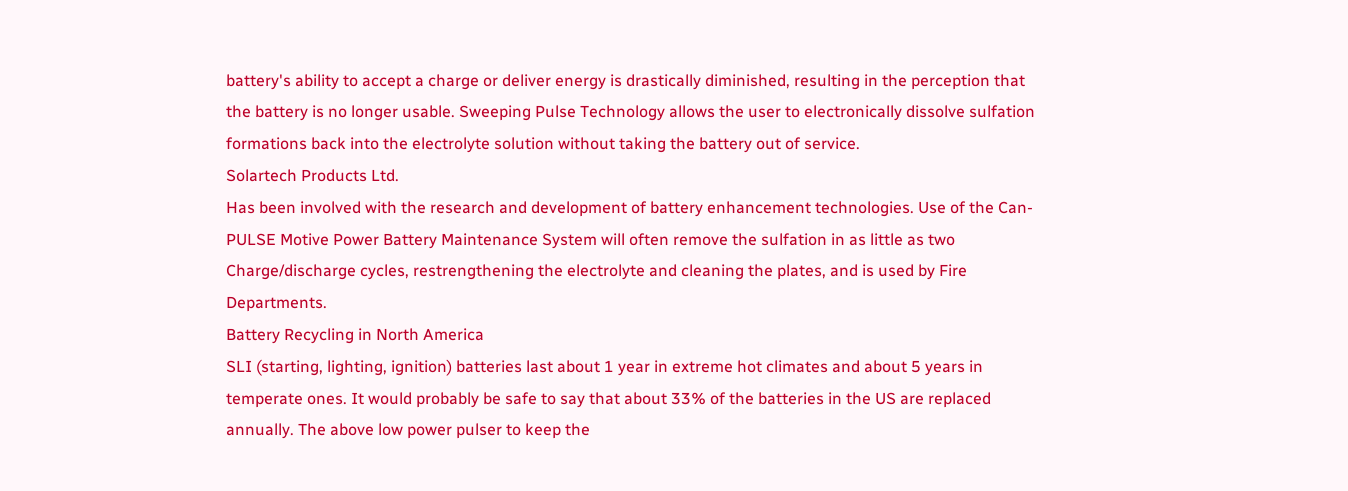battery's ability to accept a charge or deliver energy is drastically diminished, resulting in the perception that the battery is no longer usable. Sweeping Pulse Technology allows the user to electronically dissolve sulfation formations back into the electrolyte solution without taking the battery out of service.
Solartech Products Ltd.
Has been involved with the research and development of battery enhancement technologies. Use of the Can-PULSE Motive Power Battery Maintenance System will often remove the sulfation in as little as two Charge/discharge cycles, restrengthening the electrolyte and cleaning the plates, and is used by Fire Departments.
Battery Recycling in North America
SLI (starting, lighting, ignition) batteries last about 1 year in extreme hot climates and about 5 years in temperate ones. It would probably be safe to say that about 33% of the batteries in the US are replaced annually. The above low power pulser to keep the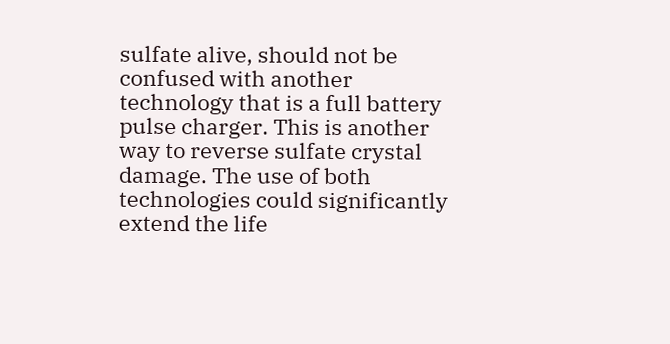sulfate alive, should not be confused with another technology that is a full battery pulse charger. This is another way to reverse sulfate crystal damage. The use of both technologies could significantly extend the life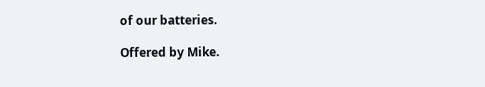of our batteries.

Offered by Mike.